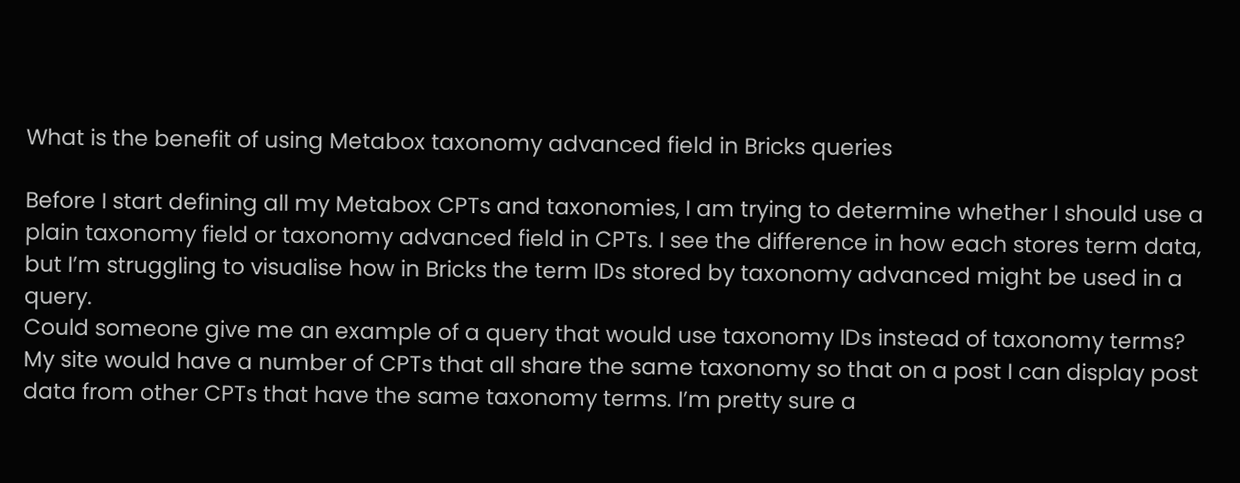What is the benefit of using Metabox taxonomy advanced field in Bricks queries

Before I start defining all my Metabox CPTs and taxonomies, I am trying to determine whether I should use a plain taxonomy field or taxonomy advanced field in CPTs. I see the difference in how each stores term data, but I’m struggling to visualise how in Bricks the term IDs stored by taxonomy advanced might be used in a query.
Could someone give me an example of a query that would use taxonomy IDs instead of taxonomy terms?
My site would have a number of CPTs that all share the same taxonomy so that on a post I can display post data from other CPTs that have the same taxonomy terms. I’m pretty sure a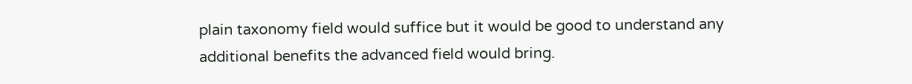plain taxonomy field would suffice but it would be good to understand any additional benefits the advanced field would bring.